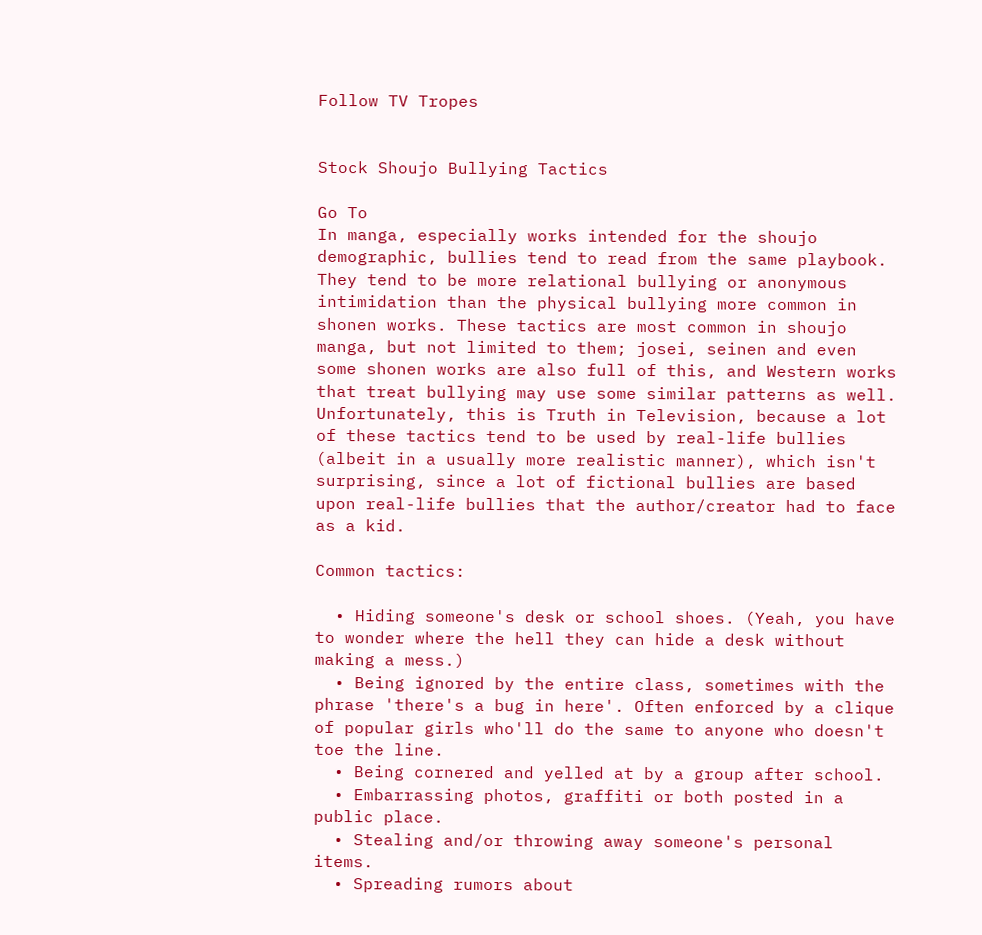Follow TV Tropes


Stock Shoujo Bullying Tactics

Go To
In manga, especially works intended for the shoujo demographic, bullies tend to read from the same playbook. They tend to be more relational bullying or anonymous intimidation than the physical bullying more common in shonen works. These tactics are most common in shoujo manga, but not limited to them; josei, seinen and even some shonen works are also full of this, and Western works that treat bullying may use some similar patterns as well. Unfortunately, this is Truth in Television, because a lot of these tactics tend to be used by real-life bullies (albeit in a usually more realistic manner), which isn't surprising, since a lot of fictional bullies are based upon real-life bullies that the author/creator had to face as a kid.

Common tactics:

  • Hiding someone's desk or school shoes. (Yeah, you have to wonder where the hell they can hide a desk without making a mess.)
  • Being ignored by the entire class, sometimes with the phrase 'there's a bug in here'. Often enforced by a clique of popular girls who'll do the same to anyone who doesn't toe the line.
  • Being cornered and yelled at by a group after school.
  • Embarrassing photos, graffiti or both posted in a public place.
  • Stealing and/or throwing away someone's personal items.
  • Spreading rumors about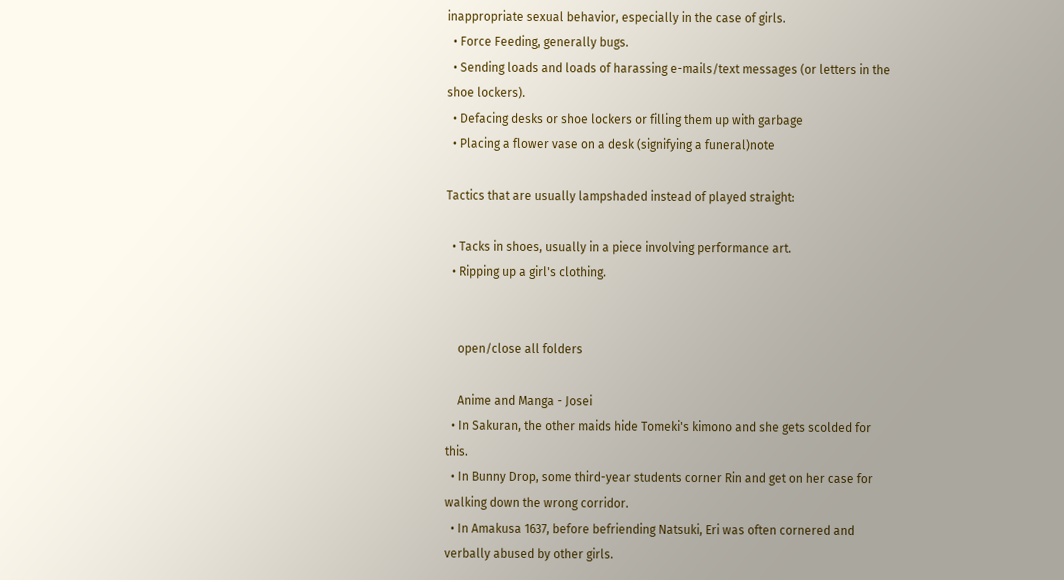inappropriate sexual behavior, especially in the case of girls.
  • Force Feeding, generally bugs.
  • Sending loads and loads of harassing e-mails/text messages (or letters in the shoe lockers).
  • Defacing desks or shoe lockers or filling them up with garbage
  • Placing a flower vase on a desk (signifying a funeral)note

Tactics that are usually lampshaded instead of played straight:

  • Tacks in shoes, usually in a piece involving performance art.
  • Ripping up a girl's clothing.


    open/close all folders

    Anime and Manga - Josei
  • In Sakuran, the other maids hide Tomeki's kimono and she gets scolded for this.
  • In Bunny Drop, some third-year students corner Rin and get on her case for walking down the wrong corridor.
  • In Amakusa 1637, before befriending Natsuki, Eri was often cornered and verbally abused by other girls.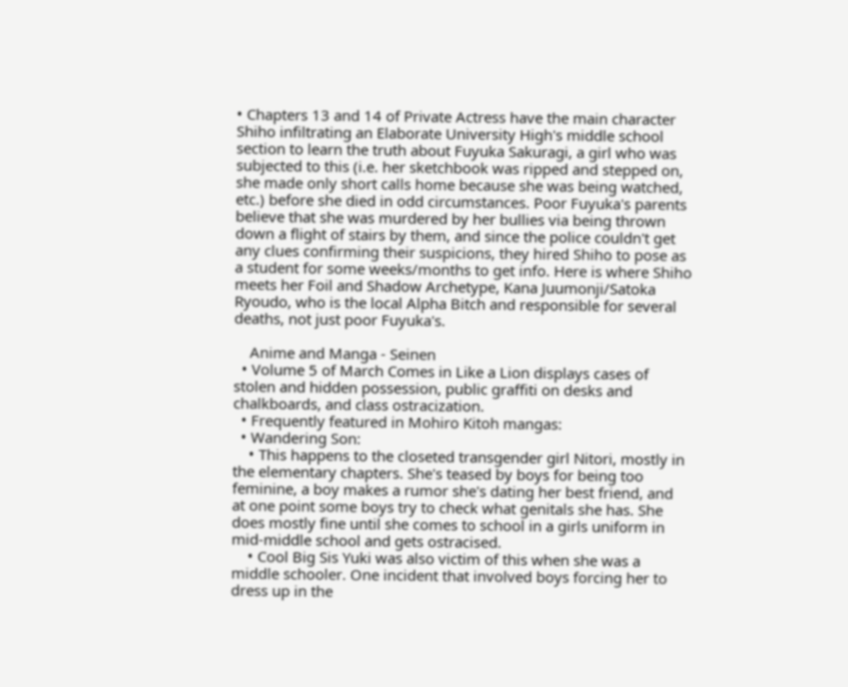• Chapters 13 and 14 of Private Actress have the main character Shiho infiltrating an Elaborate University High's middle school section to learn the truth about Fuyuka Sakuragi, a girl who was subjected to this (i.e. her sketchbook was ripped and stepped on, she made only short calls home because she was being watched, etc.) before she died in odd circumstances. Poor Fuyuka's parents believe that she was murdered by her bullies via being thrown down a flight of stairs by them, and since the police couldn't get any clues confirming their suspicions, they hired Shiho to pose as a student for some weeks/months to get info. Here is where Shiho meets her Foil and Shadow Archetype, Kana Juumonji/Satoka Ryoudo, who is the local Alpha Bitch and responsible for several deaths, not just poor Fuyuka's.

    Anime and Manga - Seinen
  • Volume 5 of March Comes in Like a Lion displays cases of stolen and hidden possession, public graffiti on desks and chalkboards, and class ostracization.
  • Frequently featured in Mohiro Kitoh mangas:
  • Wandering Son:
    • This happens to the closeted transgender girl Nitori, mostly in the elementary chapters. She's teased by boys for being too feminine, a boy makes a rumor she's dating her best friend, and at one point some boys try to check what genitals she has. She does mostly fine until she comes to school in a girls uniform in mid-middle school and gets ostracised.
    • Cool Big Sis Yuki was also victim of this when she was a middle schooler. One incident that involved boys forcing her to dress up in the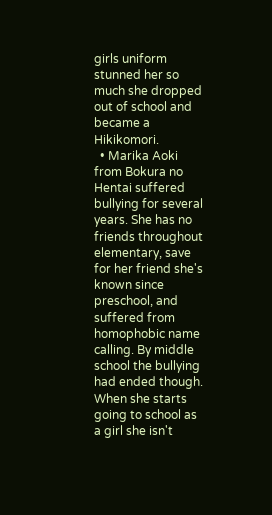girls uniform stunned her so much she dropped out of school and became a Hikikomori.
  • Marika Aoki from Bokura no Hentai suffered bullying for several years. She has no friends throughout elementary, save for her friend she's known since preschool, and suffered from homophobic name calling. By middle school the bullying had ended though. When she starts going to school as a girl she isn't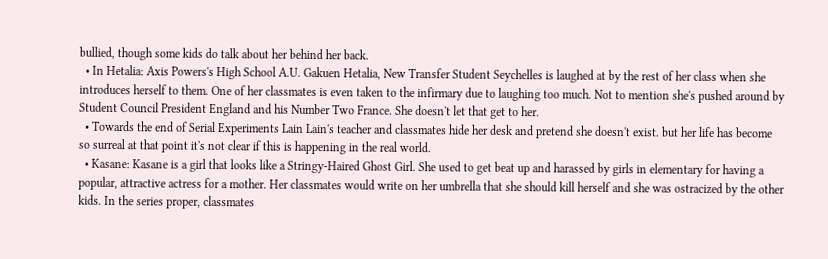bullied, though some kids do talk about her behind her back.
  • In Hetalia: Axis Powers's High School A.U. Gakuen Hetalia, New Transfer Student Seychelles is laughed at by the rest of her class when she introduces herself to them. One of her classmates is even taken to the infirmary due to laughing too much. Not to mention she's pushed around by Student Council President England and his Number Two France. She doesn't let that get to her.
  • Towards the end of Serial Experiments Lain Lain's teacher and classmates hide her desk and pretend she doesn't exist. but her life has become so surreal at that point it's not clear if this is happening in the real world.
  • Kasane: Kasane is a girl that looks like a Stringy-Haired Ghost Girl. She used to get beat up and harassed by girls in elementary for having a popular, attractive actress for a mother. Her classmates would write on her umbrella that she should kill herself and she was ostracized by the other kids. In the series proper, classmates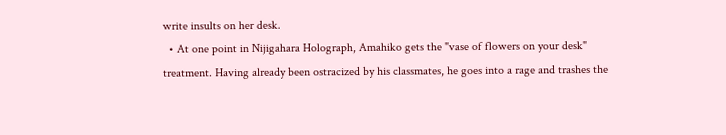write insults on her desk.
  • At one point in Nijigahara Holograph, Amahiko gets the "vase of flowers on your desk" treatment. Having already been ostracized by his classmates, he goes into a rage and trashes the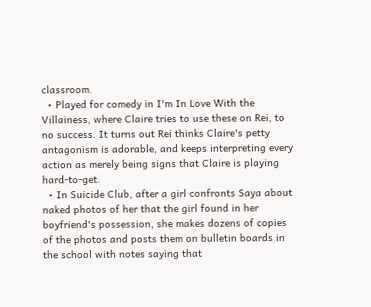classroom.
  • Played for comedy in I'm In Love With the Villainess, where Claire tries to use these on Rei, to no success. It turns out Rei thinks Claire's petty antagonism is adorable, and keeps interpreting every action as merely being signs that Claire is playing hard-to-get.
  • In Suicide Club, after a girl confronts Saya about naked photos of her that the girl found in her boyfriend's possession, she makes dozens of copies of the photos and posts them on bulletin boards in the school with notes saying that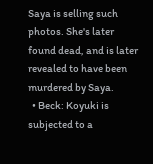Saya is selling such photos. She's later found dead, and is later revealed to have been murdered by Saya.
  • Beck: Koyuki is subjected to a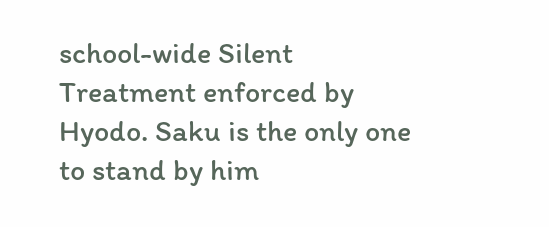school-wide Silent Treatment enforced by Hyodo. Saku is the only one to stand by him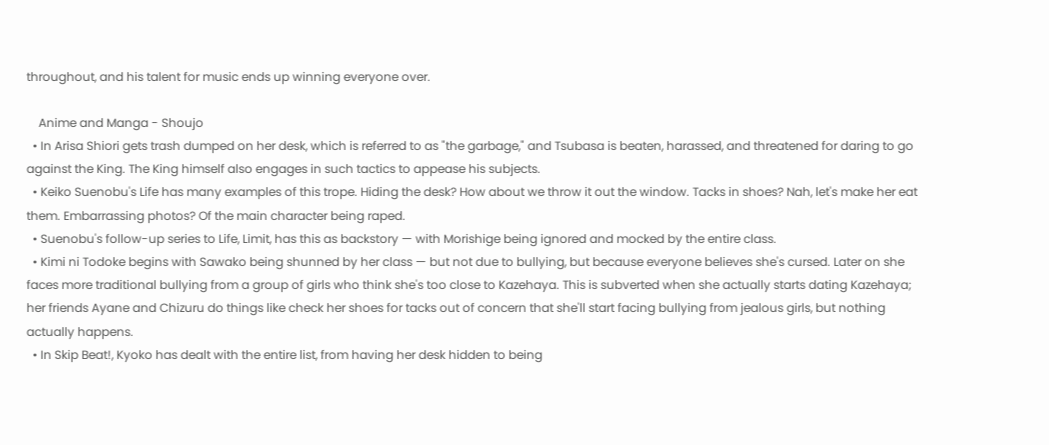throughout, and his talent for music ends up winning everyone over.

    Anime and Manga - Shoujo
  • In Arisa Shiori gets trash dumped on her desk, which is referred to as "the garbage," and Tsubasa is beaten, harassed, and threatened for daring to go against the King. The King himself also engages in such tactics to appease his subjects.
  • Keiko Suenobu's Life has many examples of this trope. Hiding the desk? How about we throw it out the window. Tacks in shoes? Nah, let's make her eat them. Embarrassing photos? Of the main character being raped.
  • Suenobu's follow-up series to Life, Limit, has this as backstory — with Morishige being ignored and mocked by the entire class.
  • Kimi ni Todoke begins with Sawako being shunned by her class — but not due to bullying, but because everyone believes she's cursed. Later on she faces more traditional bullying from a group of girls who think she's too close to Kazehaya. This is subverted when she actually starts dating Kazehaya; her friends Ayane and Chizuru do things like check her shoes for tacks out of concern that she'll start facing bullying from jealous girls, but nothing actually happens.
  • In Skip Beat!, Kyoko has dealt with the entire list, from having her desk hidden to being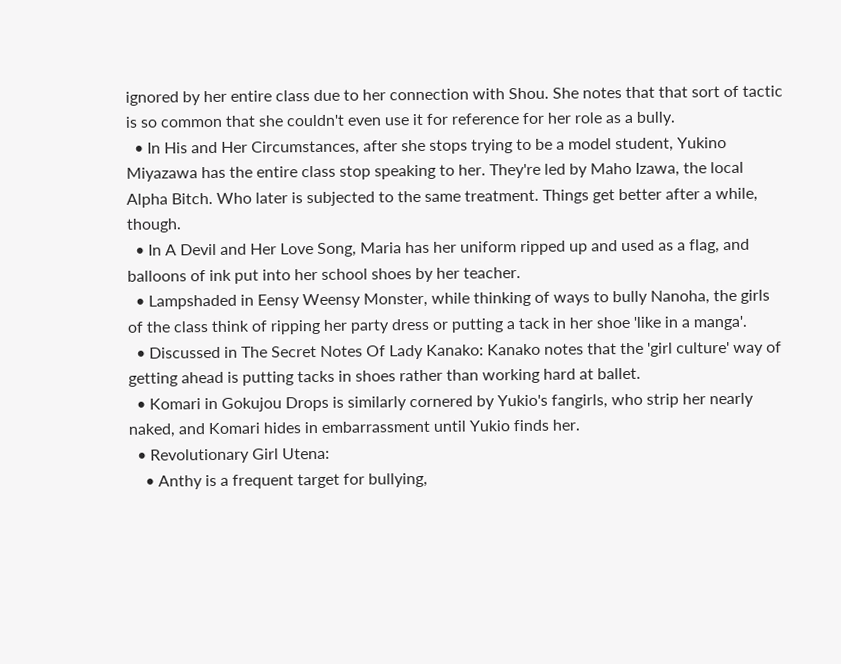ignored by her entire class due to her connection with Shou. She notes that that sort of tactic is so common that she couldn't even use it for reference for her role as a bully.
  • In His and Her Circumstances, after she stops trying to be a model student, Yukino Miyazawa has the entire class stop speaking to her. They're led by Maho Izawa, the local Alpha Bitch. Who later is subjected to the same treatment. Things get better after a while, though.
  • In A Devil and Her Love Song, Maria has her uniform ripped up and used as a flag, and balloons of ink put into her school shoes by her teacher.
  • Lampshaded in Eensy Weensy Monster, while thinking of ways to bully Nanoha, the girls of the class think of ripping her party dress or putting a tack in her shoe 'like in a manga'.
  • Discussed in The Secret Notes Of Lady Kanako: Kanako notes that the 'girl culture' way of getting ahead is putting tacks in shoes rather than working hard at ballet.
  • Komari in Gokujou Drops is similarly cornered by Yukio's fangirls, who strip her nearly naked, and Komari hides in embarrassment until Yukio finds her.
  • Revolutionary Girl Utena:
    • Anthy is a frequent target for bullying,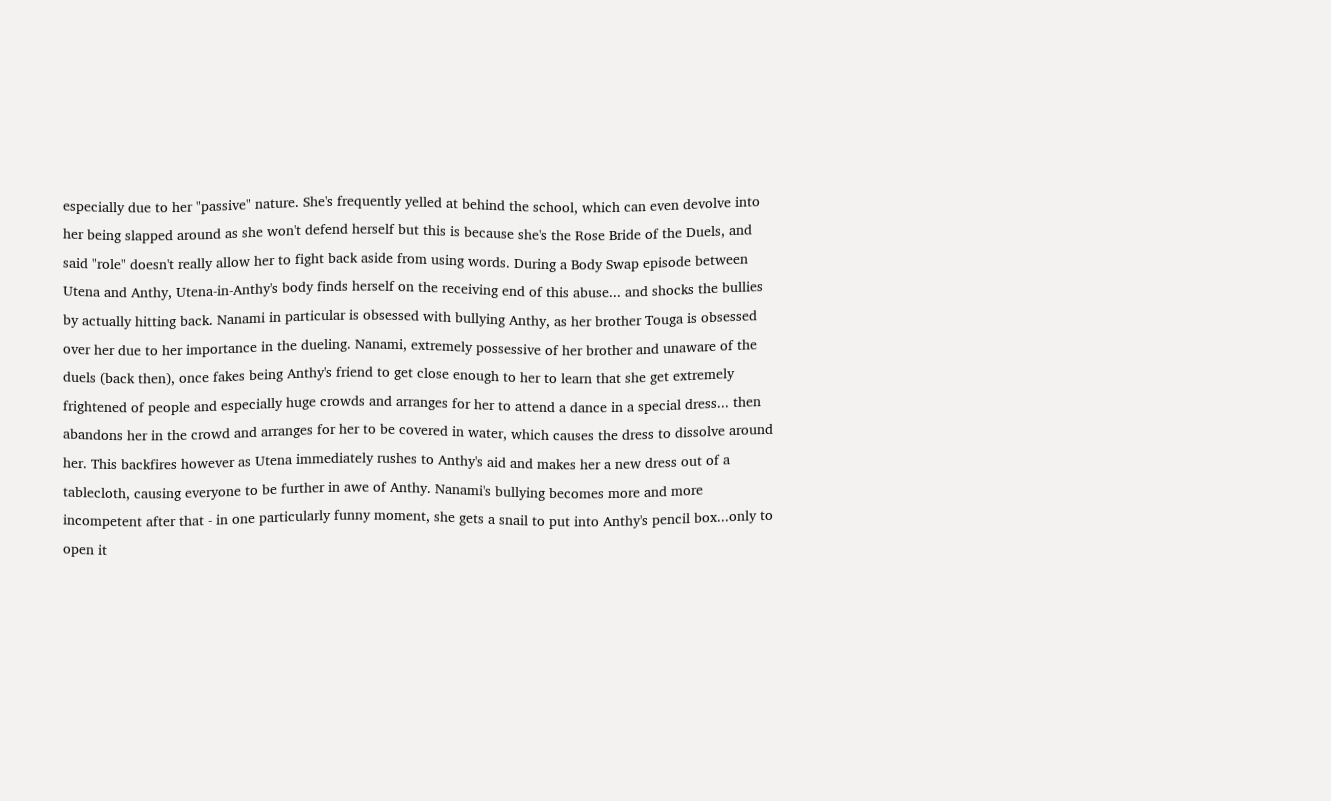especially due to her "passive" nature. She's frequently yelled at behind the school, which can even devolve into her being slapped around as she won't defend herself but this is because she's the Rose Bride of the Duels, and said "role" doesn't really allow her to fight back aside from using words. During a Body Swap episode between Utena and Anthy, Utena-in-Anthy's body finds herself on the receiving end of this abuse... and shocks the bullies by actually hitting back. Nanami in particular is obsessed with bullying Anthy, as her brother Touga is obsessed over her due to her importance in the dueling. Nanami, extremely possessive of her brother and unaware of the duels (back then), once fakes being Anthy's friend to get close enough to her to learn that she get extremely frightened of people and especially huge crowds and arranges for her to attend a dance in a special dress... then abandons her in the crowd and arranges for her to be covered in water, which causes the dress to dissolve around her. This backfires however as Utena immediately rushes to Anthy's aid and makes her a new dress out of a tablecloth, causing everyone to be further in awe of Anthy. Nanami's bullying becomes more and more incompetent after that - in one particularly funny moment, she gets a snail to put into Anthy's pencil box...only to open it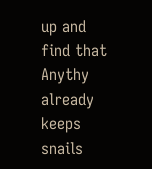up and find that Anythy already keeps snails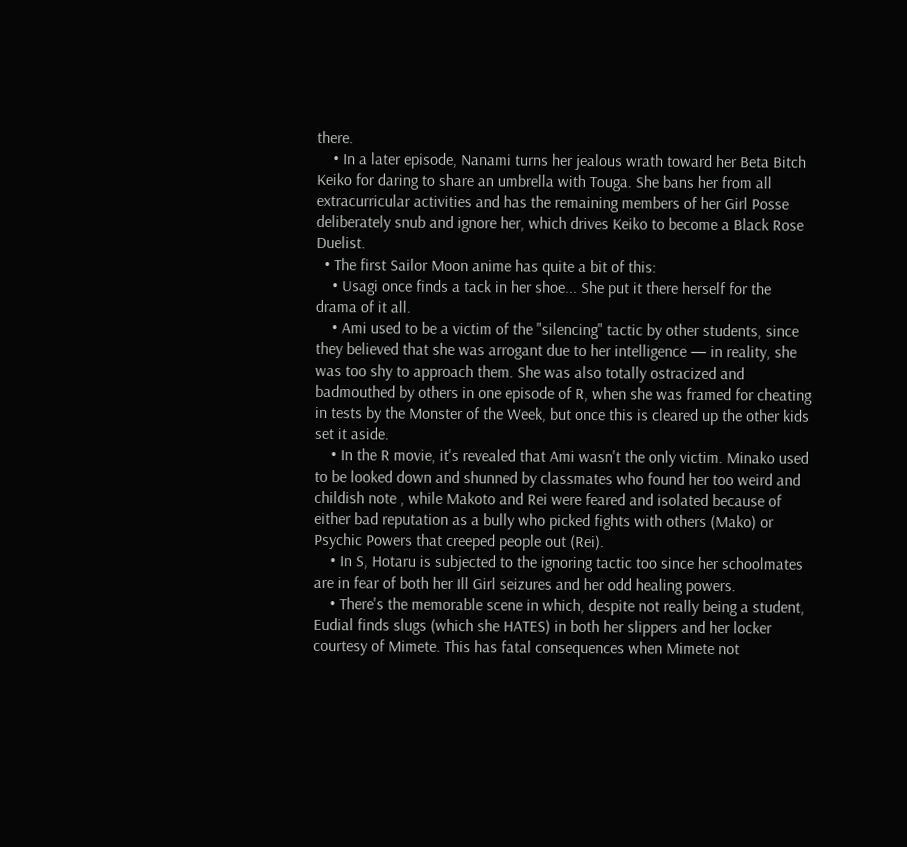there.
    • In a later episode, Nanami turns her jealous wrath toward her Beta Bitch Keiko for daring to share an umbrella with Touga. She bans her from all extracurricular activities and has the remaining members of her Girl Posse deliberately snub and ignore her, which drives Keiko to become a Black Rose Duelist.
  • The first Sailor Moon anime has quite a bit of this:
    • Usagi once finds a tack in her shoe... She put it there herself for the drama of it all.
    • Ami used to be a victim of the "silencing" tactic by other students, since they believed that she was arrogant due to her intelligence — in reality, she was too shy to approach them. She was also totally ostracized and badmouthed by others in one episode of R, when she was framed for cheating in tests by the Monster of the Week, but once this is cleared up the other kids set it aside.
    • In the R movie, it's revealed that Ami wasn't the only victim. Minako used to be looked down and shunned by classmates who found her too weird and childish note , while Makoto and Rei were feared and isolated because of either bad reputation as a bully who picked fights with others (Mako) or Psychic Powers that creeped people out (Rei).
    • In S, Hotaru is subjected to the ignoring tactic too since her schoolmates are in fear of both her Ill Girl seizures and her odd healing powers.
    • There's the memorable scene in which, despite not really being a student, Eudial finds slugs (which she HATES) in both her slippers and her locker courtesy of Mimete. This has fatal consequences when Mimete not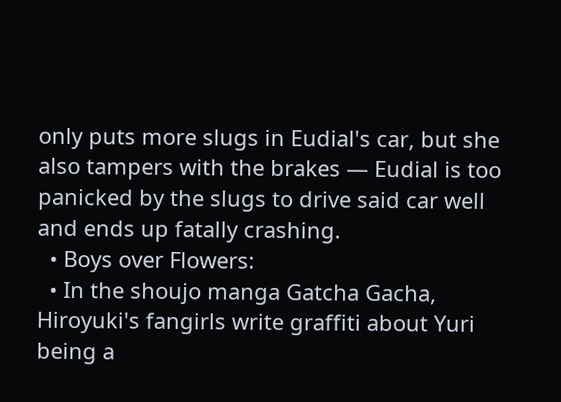only puts more slugs in Eudial's car, but she also tampers with the brakes — Eudial is too panicked by the slugs to drive said car well and ends up fatally crashing.
  • Boys over Flowers:
  • In the shoujo manga Gatcha Gacha, Hiroyuki's fangirls write graffiti about Yuri being a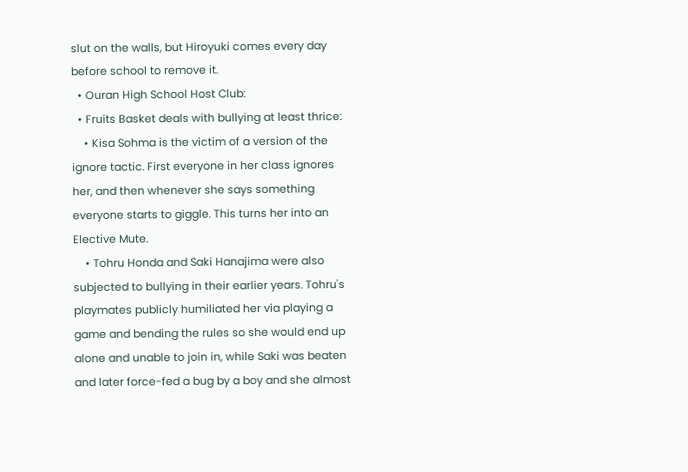slut on the walls, but Hiroyuki comes every day before school to remove it.
  • Ouran High School Host Club:
  • Fruits Basket deals with bullying at least thrice:
    • Kisa Sohma is the victim of a version of the ignore tactic. First everyone in her class ignores her, and then whenever she says something everyone starts to giggle. This turns her into an Elective Mute.
    • Tohru Honda and Saki Hanajima were also subjected to bullying in their earlier years. Tohru's playmates publicly humiliated her via playing a game and bending the rules so she would end up alone and unable to join in, while Saki was beaten and later force-fed a bug by a boy and she almost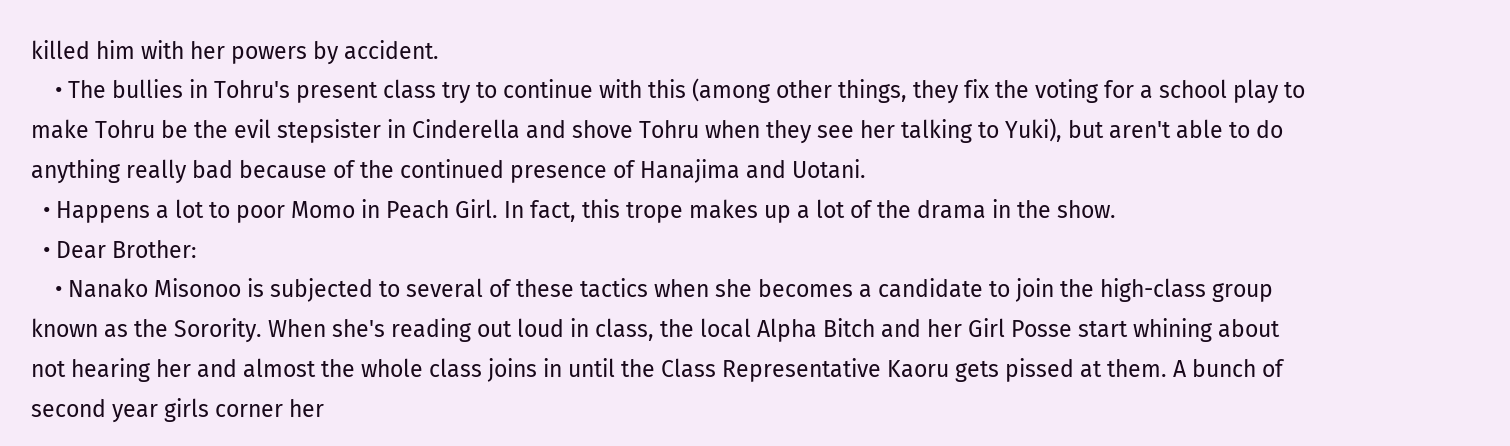killed him with her powers by accident.
    • The bullies in Tohru's present class try to continue with this (among other things, they fix the voting for a school play to make Tohru be the evil stepsister in Cinderella and shove Tohru when they see her talking to Yuki), but aren't able to do anything really bad because of the continued presence of Hanajima and Uotani.
  • Happens a lot to poor Momo in Peach Girl. In fact, this trope makes up a lot of the drama in the show.
  • Dear Brother:
    • Nanako Misonoo is subjected to several of these tactics when she becomes a candidate to join the high-class group known as the Sorority. When she's reading out loud in class, the local Alpha Bitch and her Girl Posse start whining about not hearing her and almost the whole class joins in until the Class Representative Kaoru gets pissed at them. A bunch of second year girls corner her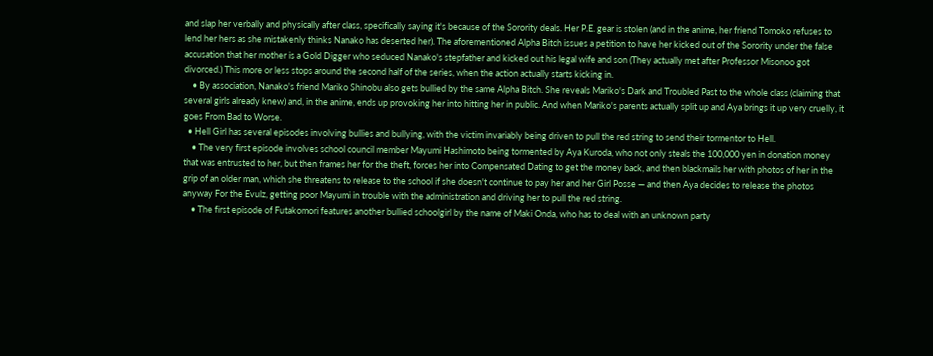and slap her verbally and physically after class, specifically saying it's because of the Sorority deals. Her P.E. gear is stolen (and in the anime, her friend Tomoko refuses to lend her hers as she mistakenly thinks Nanako has deserted her). The aforementioned Alpha Bitch issues a petition to have her kicked out of the Sorority under the false accusation that her mother is a Gold Digger who seduced Nanako's stepfather and kicked out his legal wife and son (They actually met after Professor Misonoo got divorced.) This more or less stops around the second half of the series, when the action actually starts kicking in.
    • By association, Nanako's friend Mariko Shinobu also gets bullied by the same Alpha Bitch. She reveals Mariko's Dark and Troubled Past to the whole class (claiming that several girls already knew) and, in the anime, ends up provoking her into hitting her in public. And when Mariko's parents actually split up and Aya brings it up very cruelly, it goes From Bad to Worse.
  • Hell Girl has several episodes involving bullies and bullying, with the victim invariably being driven to pull the red string to send their tormentor to Hell.
    • The very first episode involves school council member Mayumi Hashimoto being tormented by Aya Kuroda, who not only steals the 100,000 yen in donation money that was entrusted to her, but then frames her for the theft, forces her into Compensated Dating to get the money back, and then blackmails her with photos of her in the grip of an older man, which she threatens to release to the school if she doesn't continue to pay her and her Girl Posse — and then Aya decides to release the photos anyway For the Evulz, getting poor Mayumi in trouble with the administration and driving her to pull the red string.
    • The first episode of Futakomori features another bullied schoolgirl by the name of Maki Onda, who has to deal with an unknown party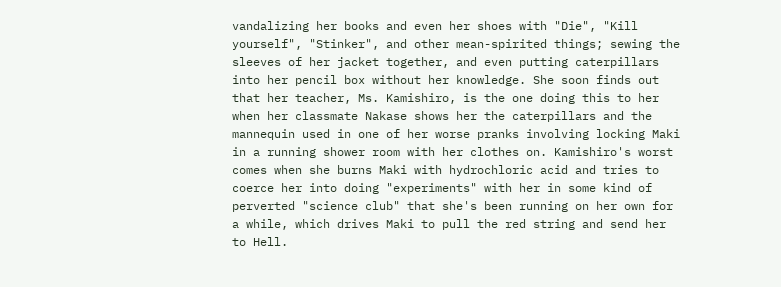vandalizing her books and even her shoes with "Die", "Kill yourself", "Stinker", and other mean-spirited things; sewing the sleeves of her jacket together, and even putting caterpillars into her pencil box without her knowledge. She soon finds out that her teacher, Ms. Kamishiro, is the one doing this to her when her classmate Nakase shows her the caterpillars and the mannequin used in one of her worse pranks involving locking Maki in a running shower room with her clothes on. Kamishiro's worst comes when she burns Maki with hydrochloric acid and tries to coerce her into doing "experiments" with her in some kind of perverted "science club" that she's been running on her own for a while, which drives Maki to pull the red string and send her to Hell.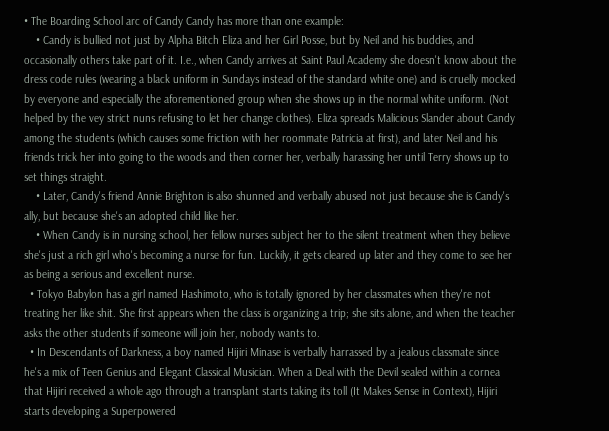• The Boarding School arc of Candy Candy has more than one example:
    • Candy is bullied not just by Alpha Bitch Eliza and her Girl Posse, but by Neil and his buddies, and occasionally others take part of it. I.e., when Candy arrives at Saint Paul Academy she doesn't know about the dress code rules (wearing a black uniform in Sundays instead of the standard white one) and is cruelly mocked by everyone and especially the aforementioned group when she shows up in the normal white uniform. (Not helped by the vey strict nuns refusing to let her change clothes). Eliza spreads Malicious Slander about Candy among the students (which causes some friction with her roommate Patricia at first), and later Neil and his friends trick her into going to the woods and then corner her, verbally harassing her until Terry shows up to set things straight.
    • Later, Candy's friend Annie Brighton is also shunned and verbally abused not just because she is Candy's ally, but because she's an adopted child like her.
    • When Candy is in nursing school, her fellow nurses subject her to the silent treatment when they believe she's just a rich girl who's becoming a nurse for fun. Luckily, it gets cleared up later and they come to see her as being a serious and excellent nurse.
  • Tokyo Babylon has a girl named Hashimoto, who is totally ignored by her classmates when they're not treating her like shit. She first appears when the class is organizing a trip; she sits alone, and when the teacher asks the other students if someone will join her, nobody wants to.
  • In Descendants of Darkness, a boy named Hijiri Minase is verbally harrassed by a jealous classmate since he's a mix of Teen Genius and Elegant Classical Musician. When a Deal with the Devil sealed within a cornea that Hijiri received a whole ago through a transplant starts taking its toll (It Makes Sense in Context), Hijiri starts developing a Superpowered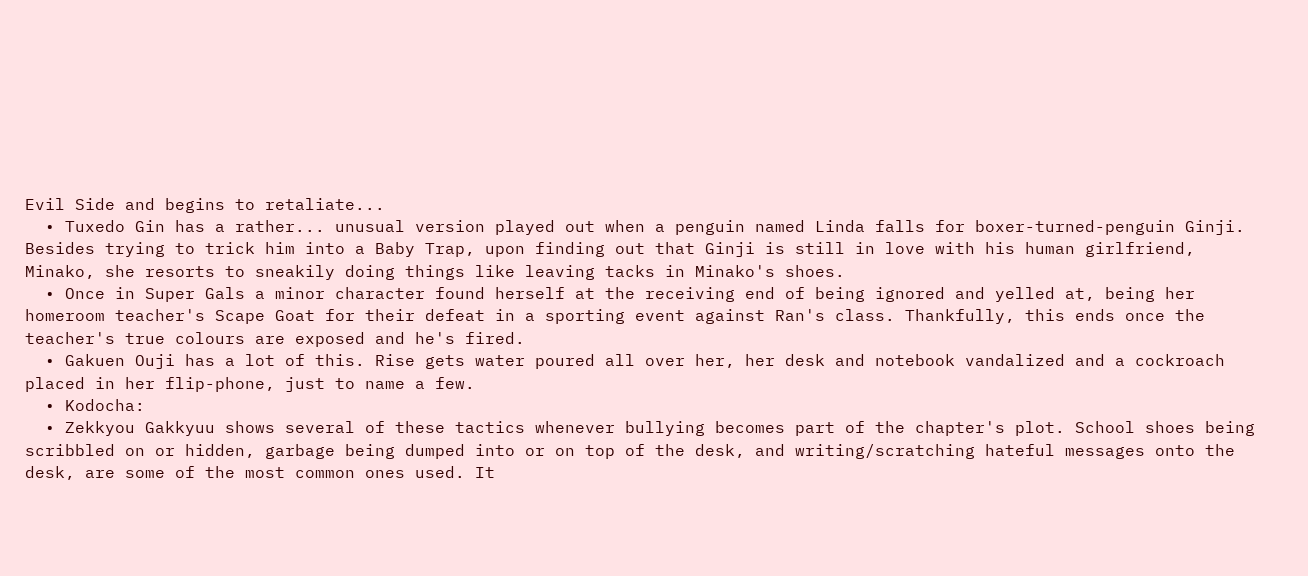Evil Side and begins to retaliate...
  • Tuxedo Gin has a rather... unusual version played out when a penguin named Linda falls for boxer-turned-penguin Ginji. Besides trying to trick him into a Baby Trap, upon finding out that Ginji is still in love with his human girlfriend, Minako, she resorts to sneakily doing things like leaving tacks in Minako's shoes.
  • Once in Super Gals a minor character found herself at the receiving end of being ignored and yelled at, being her homeroom teacher's Scape Goat for their defeat in a sporting event against Ran's class. Thankfully, this ends once the teacher's true colours are exposed and he's fired.
  • Gakuen Ouji has a lot of this. Rise gets water poured all over her, her desk and notebook vandalized and a cockroach placed in her flip-phone, just to name a few.
  • Kodocha:
  • Zekkyou Gakkyuu shows several of these tactics whenever bullying becomes part of the chapter's plot. School shoes being scribbled on or hidden, garbage being dumped into or on top of the desk, and writing/scratching hateful messages onto the desk, are some of the most common ones used. It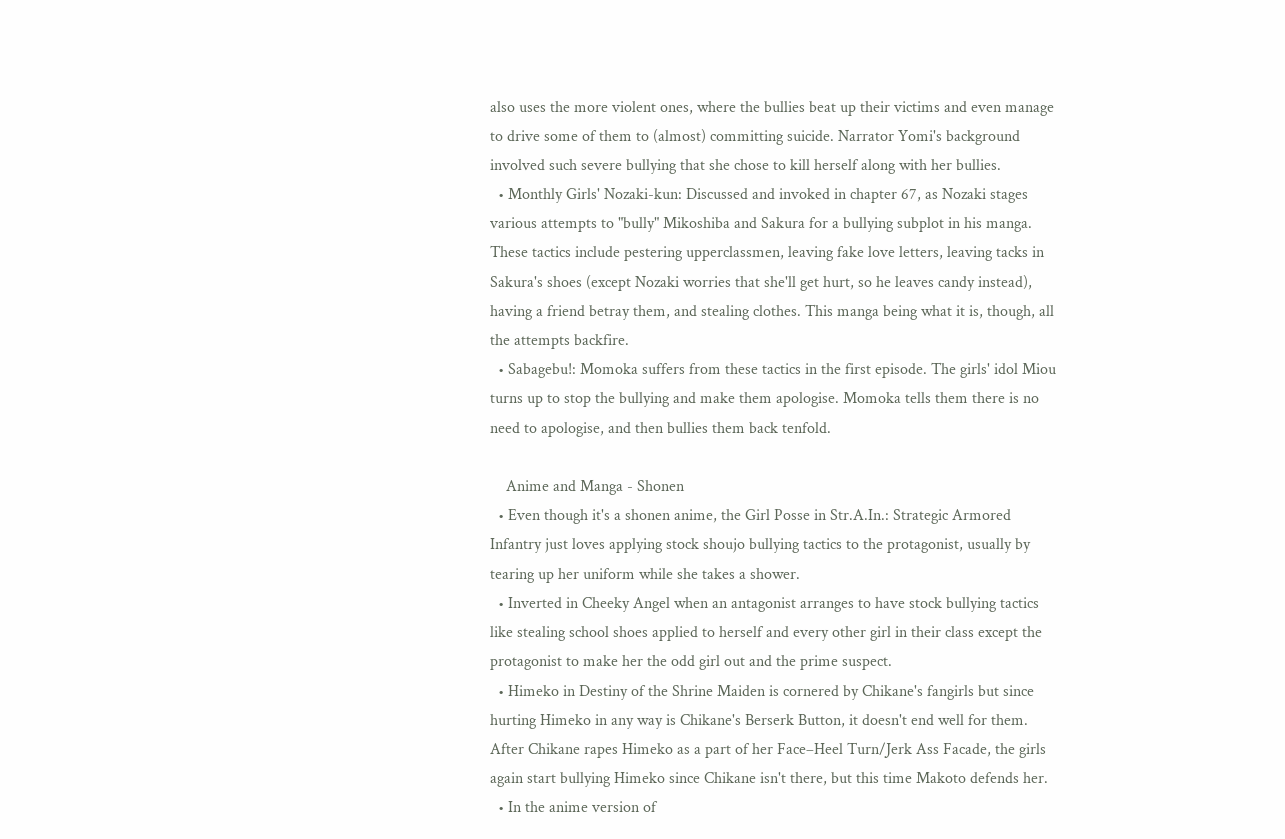also uses the more violent ones, where the bullies beat up their victims and even manage to drive some of them to (almost) committing suicide. Narrator Yomi's background involved such severe bullying that she chose to kill herself along with her bullies.
  • Monthly Girls' Nozaki-kun: Discussed and invoked in chapter 67, as Nozaki stages various attempts to "bully" Mikoshiba and Sakura for a bullying subplot in his manga. These tactics include pestering upperclassmen, leaving fake love letters, leaving tacks in Sakura's shoes (except Nozaki worries that she'll get hurt, so he leaves candy instead), having a friend betray them, and stealing clothes. This manga being what it is, though, all the attempts backfire.
  • Sabagebu!: Momoka suffers from these tactics in the first episode. The girls' idol Miou turns up to stop the bullying and make them apologise. Momoka tells them there is no need to apologise, and then bullies them back tenfold.

    Anime and Manga - Shonen
  • Even though it's a shonen anime, the Girl Posse in Str.A.In.: Strategic Armored Infantry just loves applying stock shoujo bullying tactics to the protagonist, usually by tearing up her uniform while she takes a shower.
  • Inverted in Cheeky Angel when an antagonist arranges to have stock bullying tactics like stealing school shoes applied to herself and every other girl in their class except the protagonist to make her the odd girl out and the prime suspect.
  • Himeko in Destiny of the Shrine Maiden is cornered by Chikane's fangirls but since hurting Himeko in any way is Chikane's Berserk Button, it doesn't end well for them. After Chikane rapes Himeko as a part of her Face–Heel Turn/Jerk Ass Facade, the girls again start bullying Himeko since Chikane isn't there, but this time Makoto defends her.
  • In the anime version of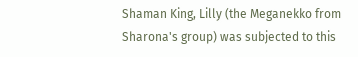Shaman King, Lilly (the Meganekko from Sharona's group) was subjected to this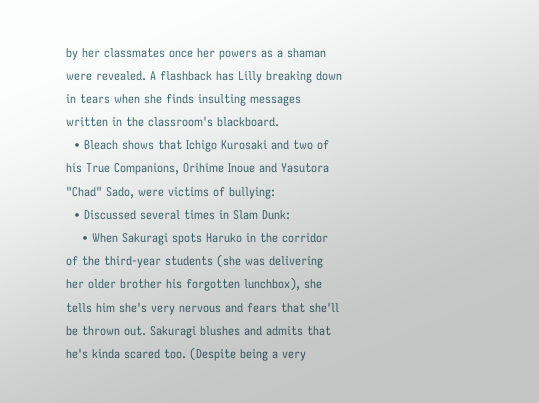by her classmates once her powers as a shaman were revealed. A flashback has Lilly breaking down in tears when she finds insulting messages written in the classroom's blackboard.
  • Bleach shows that Ichigo Kurosaki and two of his True Companions, Orihime Inoue and Yasutora "Chad" Sado, were victims of bullying:
  • Discussed several times in Slam Dunk:
    • When Sakuragi spots Haruko in the corridor of the third-year students (she was delivering her older brother his forgotten lunchbox), she tells him she's very nervous and fears that she'll be thrown out. Sakuragi blushes and admits that he's kinda scared too. (Despite being a very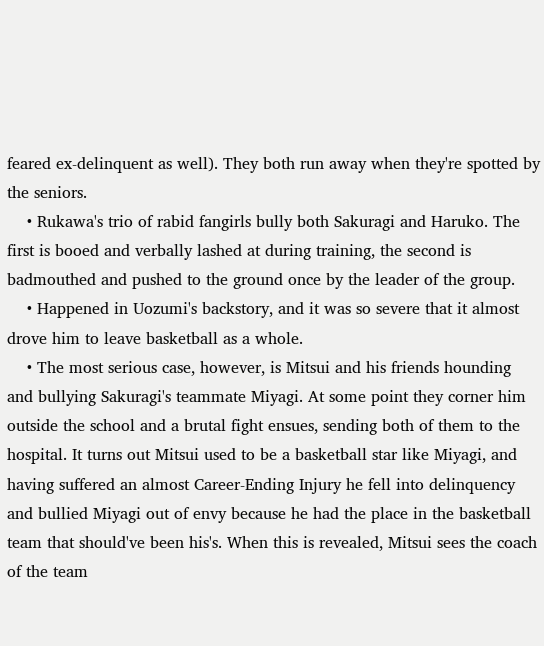feared ex-delinquent as well). They both run away when they're spotted by the seniors.
    • Rukawa's trio of rabid fangirls bully both Sakuragi and Haruko. The first is booed and verbally lashed at during training, the second is badmouthed and pushed to the ground once by the leader of the group.
    • Happened in Uozumi's backstory, and it was so severe that it almost drove him to leave basketball as a whole.
    • The most serious case, however, is Mitsui and his friends hounding and bullying Sakuragi's teammate Miyagi. At some point they corner him outside the school and a brutal fight ensues, sending both of them to the hospital. It turns out Mitsui used to be a basketball star like Miyagi, and having suffered an almost Career-Ending Injury he fell into delinquency and bullied Miyagi out of envy because he had the place in the basketball team that should've been his's. When this is revealed, Mitsui sees the coach of the team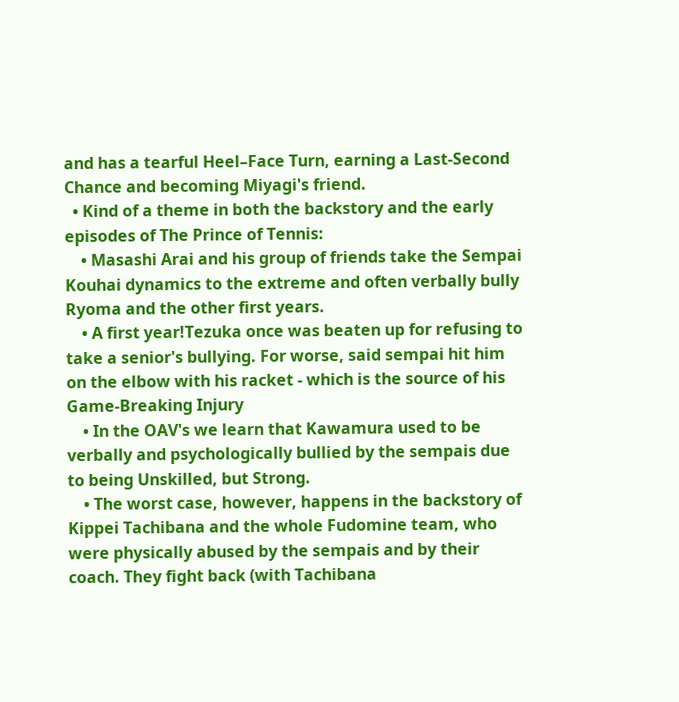and has a tearful Heel–Face Turn, earning a Last-Second Chance and becoming Miyagi's friend.
  • Kind of a theme in both the backstory and the early episodes of The Prince of Tennis:
    • Masashi Arai and his group of friends take the Sempai Kouhai dynamics to the extreme and often verbally bully Ryoma and the other first years.
    • A first year!Tezuka once was beaten up for refusing to take a senior's bullying. For worse, said sempai hit him on the elbow with his racket - which is the source of his Game-Breaking Injury
    • In the OAV's we learn that Kawamura used to be verbally and psychologically bullied by the sempais due to being Unskilled, but Strong.
    • The worst case, however, happens in the backstory of Kippei Tachibana and the whole Fudomine team, who were physically abused by the sempais and by their coach. They fight back (with Tachibana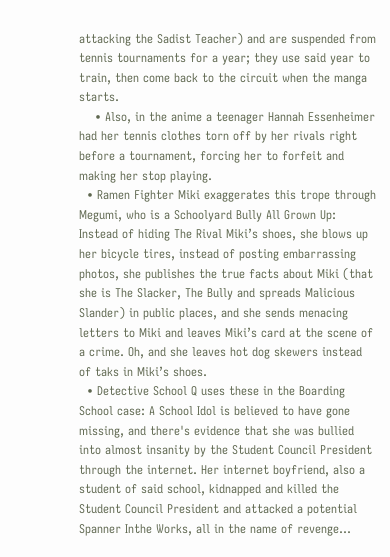attacking the Sadist Teacher) and are suspended from tennis tournaments for a year; they use said year to train, then come back to the circuit when the manga starts.
    • Also, in the anime a teenager Hannah Essenheimer had her tennis clothes torn off by her rivals right before a tournament, forcing her to forfeit and making her stop playing.
  • Ramen Fighter Miki exaggerates this trope through Megumi, who is a Schoolyard Bully All Grown Up: Instead of hiding The Rival Miki’s shoes, she blows up her bicycle tires, instead of posting embarrassing photos, she publishes the true facts about Miki (that she is The Slacker, The Bully and spreads Malicious Slander) in public places, and she sends menacing letters to Miki and leaves Miki’s card at the scene of a crime. Oh, and she leaves hot dog skewers instead of taks in Miki’s shoes.
  • Detective School Q uses these in the Boarding School case: A School Idol is believed to have gone missing, and there's evidence that she was bullied into almost insanity by the Student Council President through the internet. Her internet boyfriend, also a student of said school, kidnapped and killed the Student Council President and attacked a potential Spanner Inthe Works, all in the name of revenge...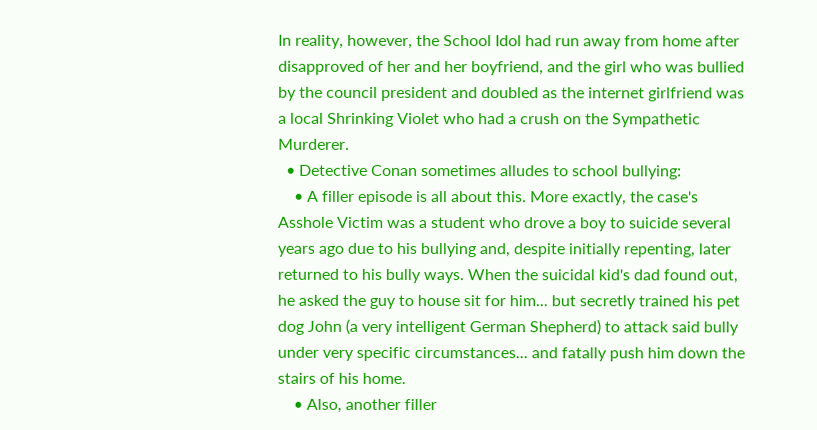In reality, however, the School Idol had run away from home after disapproved of her and her boyfriend, and the girl who was bullied by the council president and doubled as the internet girlfriend was a local Shrinking Violet who had a crush on the Sympathetic Murderer.
  • Detective Conan sometimes alludes to school bullying:
    • A filler episode is all about this. More exactly, the case's Asshole Victim was a student who drove a boy to suicide several years ago due to his bullying and, despite initially repenting, later returned to his bully ways. When the suicidal kid's dad found out, he asked the guy to house sit for him... but secretly trained his pet dog John (a very intelligent German Shepherd) to attack said bully under very specific circumstances... and fatally push him down the stairs of his home.
    • Also, another filler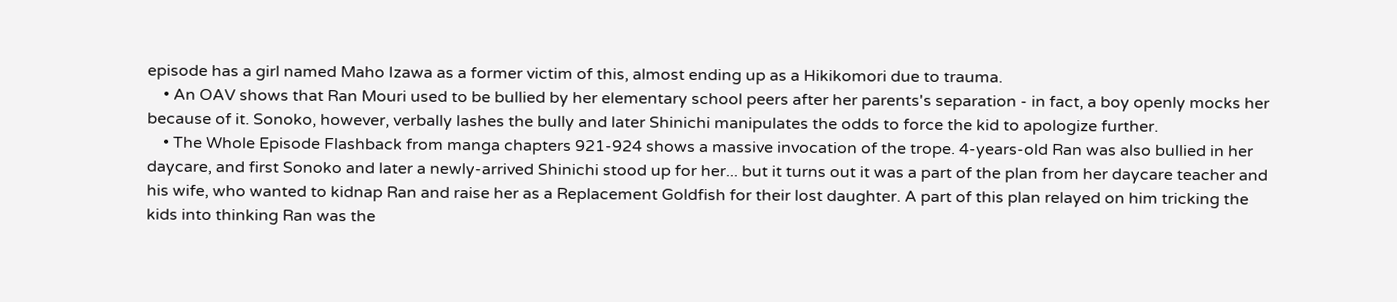episode has a girl named Maho Izawa as a former victim of this, almost ending up as a Hikikomori due to trauma.
    • An OAV shows that Ran Mouri used to be bullied by her elementary school peers after her parents's separation - in fact, a boy openly mocks her because of it. Sonoko, however, verbally lashes the bully and later Shinichi manipulates the odds to force the kid to apologize further.
    • The Whole Episode Flashback from manga chapters 921-924 shows a massive invocation of the trope. 4-years-old Ran was also bullied in her daycare, and first Sonoko and later a newly-arrived Shinichi stood up for her... but it turns out it was a part of the plan from her daycare teacher and his wife, who wanted to kidnap Ran and raise her as a Replacement Goldfish for their lost daughter. A part of this plan relayed on him tricking the kids into thinking Ran was the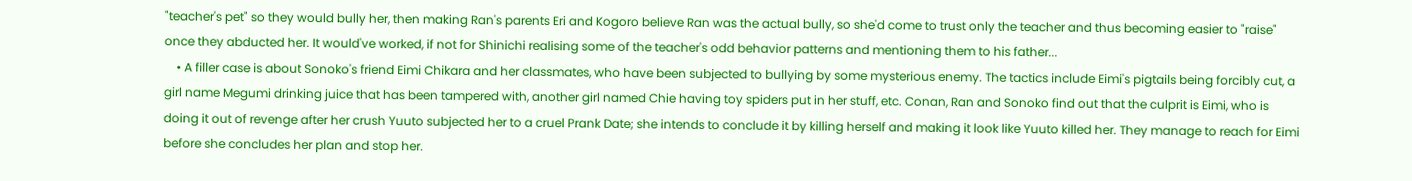"teacher's pet" so they would bully her, then making Ran's parents Eri and Kogoro believe Ran was the actual bully, so she'd come to trust only the teacher and thus becoming easier to "raise" once they abducted her. It would've worked, if not for Shinichi realising some of the teacher's odd behavior patterns and mentioning them to his father...
    • A filler case is about Sonoko's friend Eimi Chikara and her classmates, who have been subjected to bullying by some mysterious enemy. The tactics include Eimi's pigtails being forcibly cut, a girl name Megumi drinking juice that has been tampered with, another girl named Chie having toy spiders put in her stuff, etc. Conan, Ran and Sonoko find out that the culprit is Eimi, who is doing it out of revenge after her crush Yuuto subjected her to a cruel Prank Date; she intends to conclude it by killing herself and making it look like Yuuto killed her. They manage to reach for Eimi before she concludes her plan and stop her.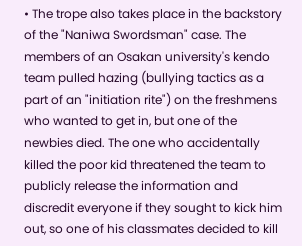• The trope also takes place in the backstory of the "Naniwa Swordsman" case. The members of an Osakan university's kendo team pulled hazing (bullying tactics as a part of an "initiation rite") on the freshmens who wanted to get in, but one of the newbies died. The one who accidentally killed the poor kid threatened the team to publicly release the information and discredit everyone if they sought to kick him out, so one of his classmates decided to kill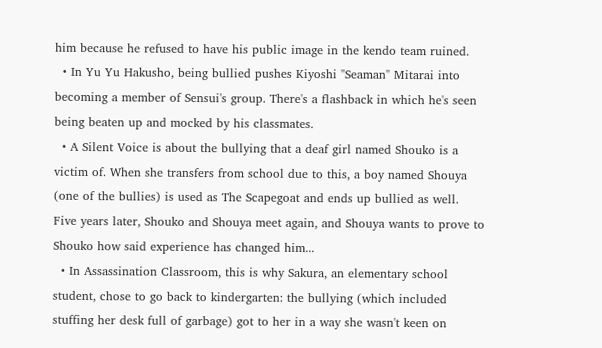him because he refused to have his public image in the kendo team ruined.
  • In Yu Yu Hakusho, being bullied pushes Kiyoshi "Seaman" Mitarai into becoming a member of Sensui's group. There's a flashback in which he's seen being beaten up and mocked by his classmates.
  • A Silent Voice is about the bullying that a deaf girl named Shouko is a victim of. When she transfers from school due to this, a boy named Shouya (one of the bullies) is used as The Scapegoat and ends up bullied as well. Five years later, Shouko and Shouya meet again, and Shouya wants to prove to Shouko how said experience has changed him...
  • In Assassination Classroom, this is why Sakura, an elementary school student, chose to go back to kindergarten: the bullying (which included stuffing her desk full of garbage) got to her in a way she wasn't keen on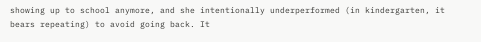showing up to school anymore, and she intentionally underperformed (in kindergarten, it bears repeating) to avoid going back. It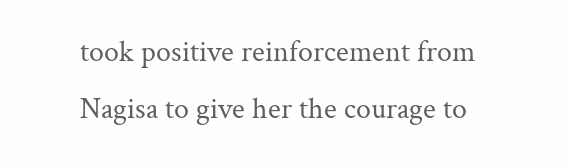took positive reinforcement from Nagisa to give her the courage to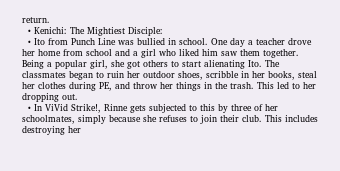return.
  • Kenichi: The Mightiest Disciple:
  • Ito from Punch Line was bullied in school. One day a teacher drove her home from school and a girl who liked him saw them together. Being a popular girl, she got others to start alienating Ito. The classmates began to ruin her outdoor shoes, scribble in her books, steal her clothes during PE, and throw her things in the trash. This led to her dropping out.
  • In ViVid Strike!, Rinne gets subjected to this by three of her schoolmates, simply because she refuses to join their club. This includes destroying her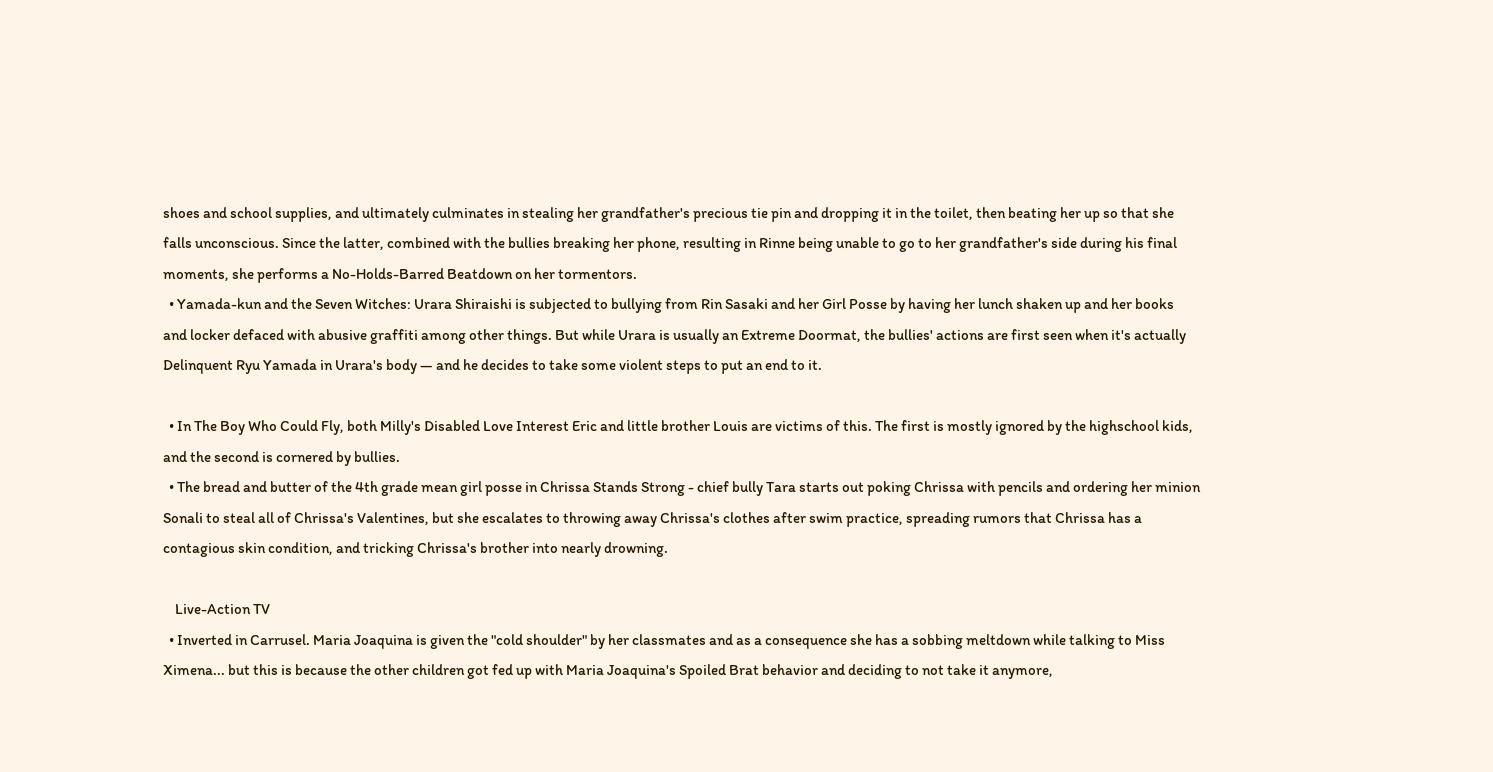shoes and school supplies, and ultimately culminates in stealing her grandfather's precious tie pin and dropping it in the toilet, then beating her up so that she falls unconscious. Since the latter, combined with the bullies breaking her phone, resulting in Rinne being unable to go to her grandfather's side during his final moments, she performs a No-Holds-Barred Beatdown on her tormentors.
  • Yamada-kun and the Seven Witches: Urara Shiraishi is subjected to bullying from Rin Sasaki and her Girl Posse by having her lunch shaken up and her books and locker defaced with abusive graffiti among other things. But while Urara is usually an Extreme Doormat, the bullies' actions are first seen when it's actually Delinquent Ryu Yamada in Urara's body — and he decides to take some violent steps to put an end to it.

  • In The Boy Who Could Fly, both Milly's Disabled Love Interest Eric and little brother Louis are victims of this. The first is mostly ignored by the highschool kids, and the second is cornered by bullies.
  • The bread and butter of the 4th grade mean girl posse in Chrissa Stands Strong - chief bully Tara starts out poking Chrissa with pencils and ordering her minion Sonali to steal all of Chrissa's Valentines, but she escalates to throwing away Chrissa's clothes after swim practice, spreading rumors that Chrissa has a contagious skin condition, and tricking Chrissa's brother into nearly drowning.

    Live-Action TV
  • Inverted in Carrusel. Maria Joaquina is given the "cold shoulder" by her classmates and as a consequence she has a sobbing meltdown while talking to Miss Ximena... but this is because the other children got fed up with Maria Joaquina's Spoiled Brat behavior and deciding to not take it anymore,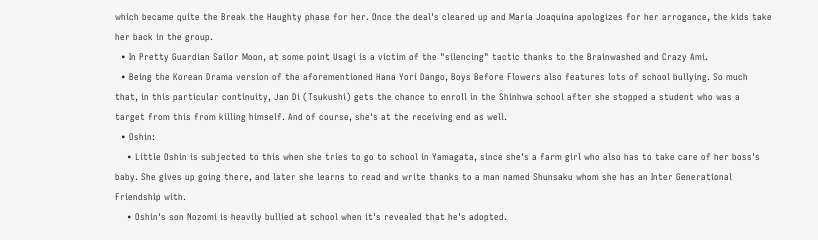which became quite the Break the Haughty phase for her. Once the deal's cleared up and Maria Joaquina apologizes for her arrogance, the kids take her back in the group.
  • In Pretty Guardian Sailor Moon, at some point Usagi is a victim of the "silencing" tactic thanks to the Brainwashed and Crazy Ami.
  • Being the Korean Drama version of the aforementioned Hana Yori Dango, Boys Before Flowers also features lots of school bullying. So much that, in this particular continuity, Jan Di (Tsukushi) gets the chance to enroll in the Shinhwa school after she stopped a student who was a target from this from killing himself. And of course, she's at the receiving end as well.
  • Oshin:
    • Little Oshin is subjected to this when she tries to go to school in Yamagata, since she's a farm girl who also has to take care of her boss's baby. She gives up going there, and later she learns to read and write thanks to a man named Shunsaku whom she has an Inter Generational Friendship with.
    • Oshin's son Nozomi is heavily bullied at school when it's revealed that he's adopted.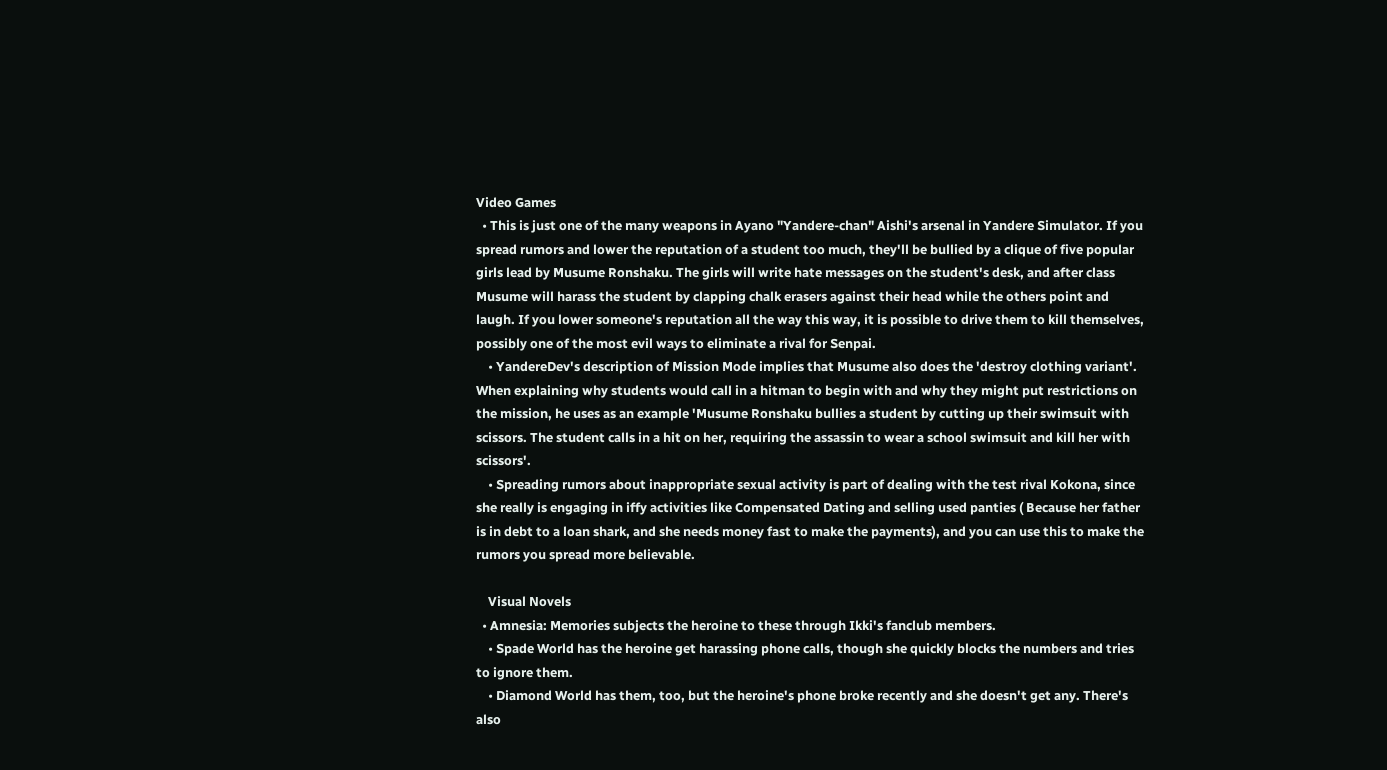Video Games
  • This is just one of the many weapons in Ayano "Yandere-chan" Aishi's arsenal in Yandere Simulator. If you spread rumors and lower the reputation of a student too much, they'll be bullied by a clique of five popular girls lead by Musume Ronshaku. The girls will write hate messages on the student's desk, and after class Musume will harass the student by clapping chalk erasers against their head while the others point and laugh. If you lower someone's reputation all the way this way, it is possible to drive them to kill themselves, possibly one of the most evil ways to eliminate a rival for Senpai.
    • YandereDev's description of Mission Mode implies that Musume also does the 'destroy clothing variant'. When explaining why students would call in a hitman to begin with and why they might put restrictions on the mission, he uses as an example 'Musume Ronshaku bullies a student by cutting up their swimsuit with scissors. The student calls in a hit on her, requiring the assassin to wear a school swimsuit and kill her with scissors'.
    • Spreading rumors about inappropriate sexual activity is part of dealing with the test rival Kokona, since she really is engaging in iffy activities like Compensated Dating and selling used panties ( Because her father is in debt to a loan shark, and she needs money fast to make the payments), and you can use this to make the rumors you spread more believable.

    Visual Novels
  • Amnesia: Memories subjects the heroine to these through Ikki's fanclub members.
    • Spade World has the heroine get harassing phone calls, though she quickly blocks the numbers and tries to ignore them.
    • Diamond World has them, too, but the heroine's phone broke recently and she doesn't get any. There's also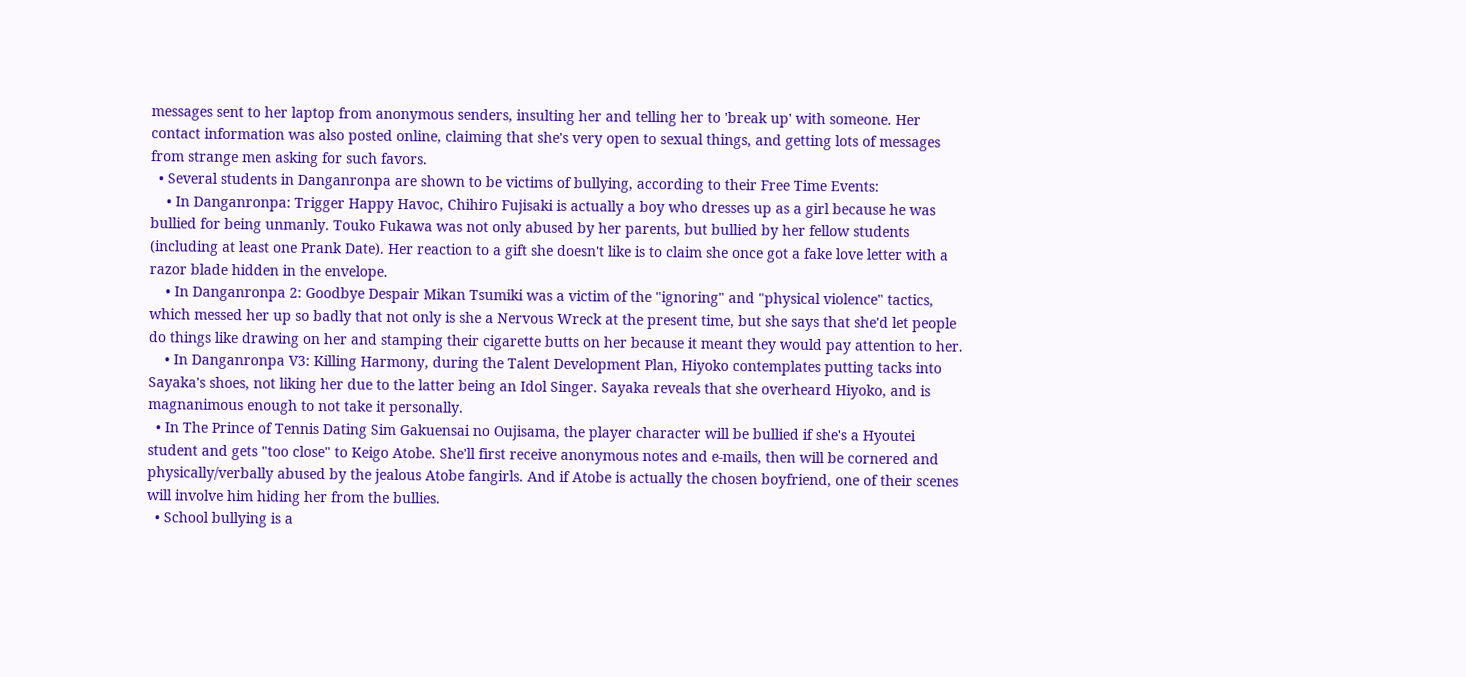messages sent to her laptop from anonymous senders, insulting her and telling her to 'break up' with someone. Her contact information was also posted online, claiming that she's very open to sexual things, and getting lots of messages from strange men asking for such favors.
  • Several students in Danganronpa are shown to be victims of bullying, according to their Free Time Events:
    • In Danganronpa: Trigger Happy Havoc, Chihiro Fujisaki is actually a boy who dresses up as a girl because he was bullied for being unmanly. Touko Fukawa was not only abused by her parents, but bullied by her fellow students (including at least one Prank Date). Her reaction to a gift she doesn't like is to claim she once got a fake love letter with a razor blade hidden in the envelope.
    • In Danganronpa 2: Goodbye Despair Mikan Tsumiki was a victim of the "ignoring" and "physical violence" tactics, which messed her up so badly that not only is she a Nervous Wreck at the present time, but she says that she'd let people do things like drawing on her and stamping their cigarette butts on her because it meant they would pay attention to her.
    • In Danganronpa V3: Killing Harmony, during the Talent Development Plan, Hiyoko contemplates putting tacks into Sayaka's shoes, not liking her due to the latter being an Idol Singer. Sayaka reveals that she overheard Hiyoko, and is magnanimous enough to not take it personally.
  • In The Prince of Tennis Dating Sim Gakuensai no Oujisama, the player character will be bullied if she's a Hyoutei student and gets "too close" to Keigo Atobe. She'll first receive anonymous notes and e-mails, then will be cornered and physically/verbally abused by the jealous Atobe fangirls. And if Atobe is actually the chosen boyfriend, one of their scenes will involve him hiding her from the bullies.
  • School bullying is a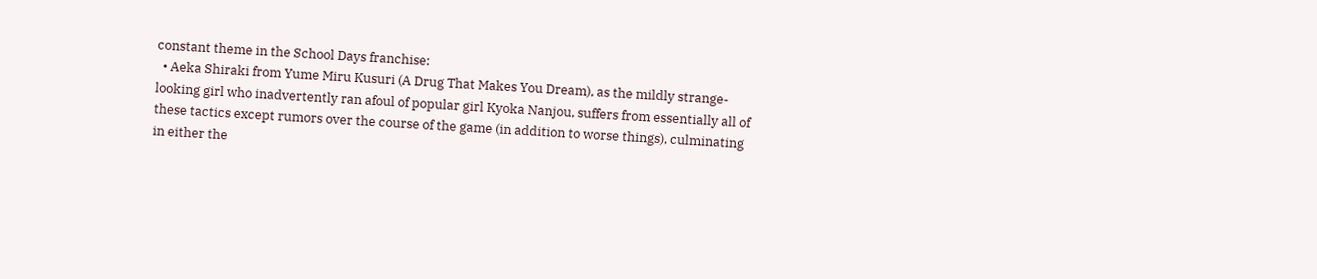constant theme in the School Days franchise:
  • Aeka Shiraki from Yume Miru Kusuri (A Drug That Makes You Dream), as the mildly strange-looking girl who inadvertently ran afoul of popular girl Kyoka Nanjou, suffers from essentially all of these tactics except rumors over the course of the game (in addition to worse things), culminating in either the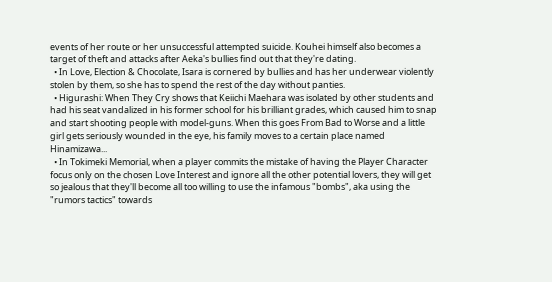events of her route or her unsuccessful attempted suicide. Kouhei himself also becomes a target of theft and attacks after Aeka's bullies find out that they're dating.
  • In Love, Election & Chocolate, Isara is cornered by bullies and has her underwear violently stolen by them, so she has to spend the rest of the day without panties.
  • Higurashi: When They Cry shows that Keiichi Maehara was isolated by other students and had his seat vandalized in his former school for his brilliant grades, which caused him to snap and start shooting people with model-guns. When this goes From Bad to Worse and a little girl gets seriously wounded in the eye, his family moves to a certain place named Hinamizawa...
  • In Tokimeki Memorial, when a player commits the mistake of having the Player Character focus only on the chosen Love Interest and ignore all the other potential lovers, they will get so jealous that they'll become all too willing to use the infamous "bombs", aka using the "rumors tactics" towards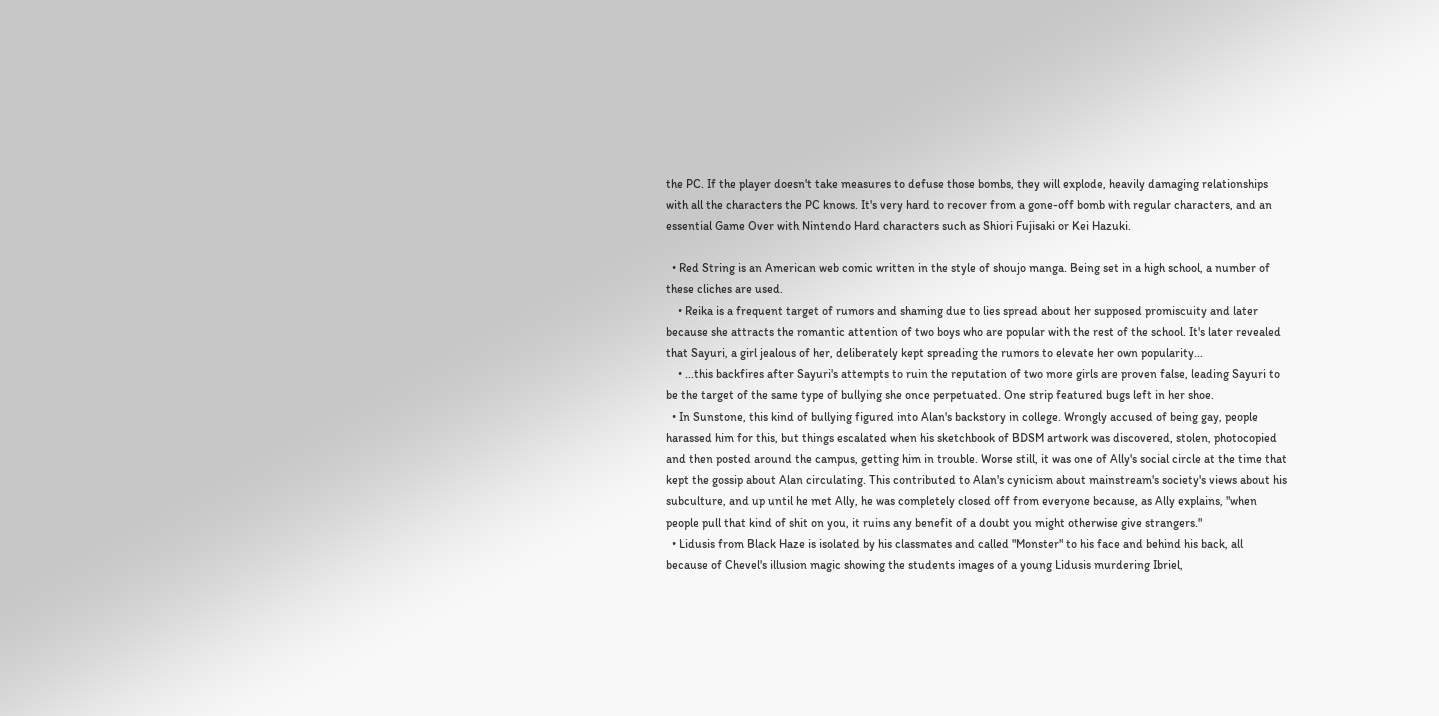the PC. If the player doesn't take measures to defuse those bombs, they will explode, heavily damaging relationships with all the characters the PC knows. It's very hard to recover from a gone-off bomb with regular characters, and an essential Game Over with Nintendo Hard characters such as Shiori Fujisaki or Kei Hazuki.

  • Red String is an American web comic written in the style of shoujo manga. Being set in a high school, a number of these cliches are used.
    • Reika is a frequent target of rumors and shaming due to lies spread about her supposed promiscuity and later because she attracts the romantic attention of two boys who are popular with the rest of the school. It's later revealed that Sayuri, a girl jealous of her, deliberately kept spreading the rumors to elevate her own popularity...
    • ...this backfires after Sayuri's attempts to ruin the reputation of two more girls are proven false, leading Sayuri to be the target of the same type of bullying she once perpetuated. One strip featured bugs left in her shoe.
  • In Sunstone, this kind of bullying figured into Alan's backstory in college. Wrongly accused of being gay, people harassed him for this, but things escalated when his sketchbook of BDSM artwork was discovered, stolen, photocopied and then posted around the campus, getting him in trouble. Worse still, it was one of Ally's social circle at the time that kept the gossip about Alan circulating. This contributed to Alan's cynicism about mainstream's society's views about his subculture, and up until he met Ally, he was completely closed off from everyone because, as Ally explains, "when people pull that kind of shit on you, it ruins any benefit of a doubt you might otherwise give strangers."
  • Lidusis from Black Haze is isolated by his classmates and called "Monster" to his face and behind his back, all because of Chevel's illusion magic showing the students images of a young Lidusis murdering Ibriel,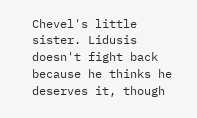Chevel's little sister. Lidusis doesn't fight back because he thinks he deserves it, though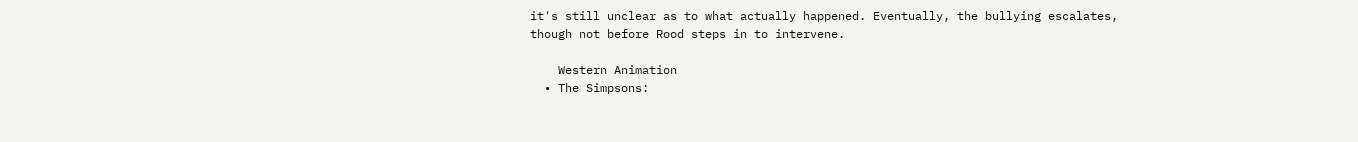it's still unclear as to what actually happened. Eventually, the bullying escalates, though not before Rood steps in to intervene.

    Western Animation
  • The Simpsons: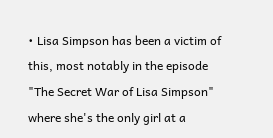• Lisa Simpson has been a victim of this, most notably in the episode "The Secret War of Lisa Simpson" where she's the only girl at a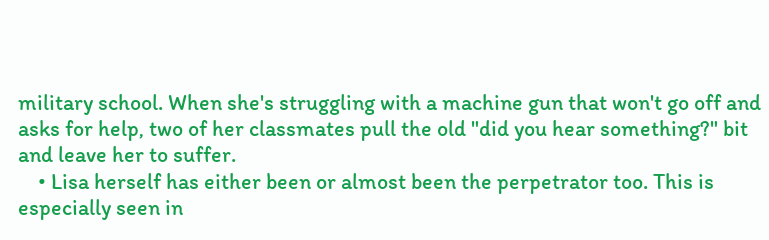military school. When she's struggling with a machine gun that won't go off and asks for help, two of her classmates pull the old "did you hear something?" bit and leave her to suffer.
    • Lisa herself has either been or almost been the perpetrator too. This is especially seen in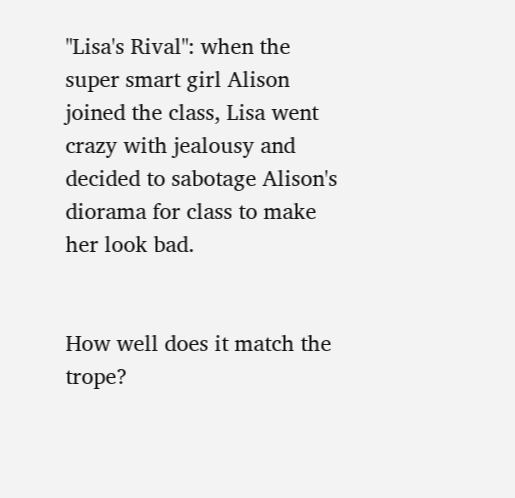"Lisa's Rival": when the super smart girl Alison joined the class, Lisa went crazy with jealousy and decided to sabotage Alison's diorama for class to make her look bad.


How well does it match the trope?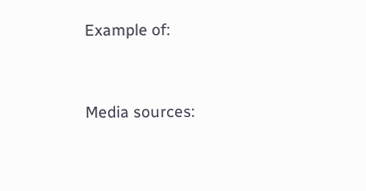Example of:


Media sources: